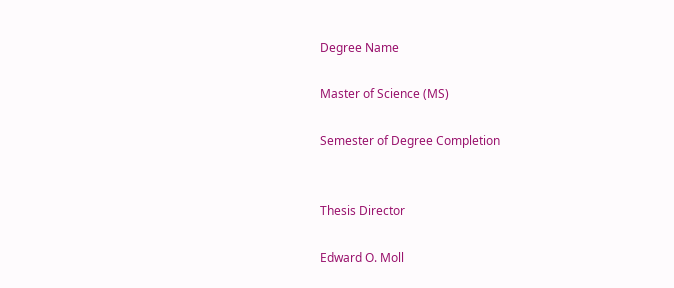Degree Name

Master of Science (MS)

Semester of Degree Completion


Thesis Director

Edward O. Moll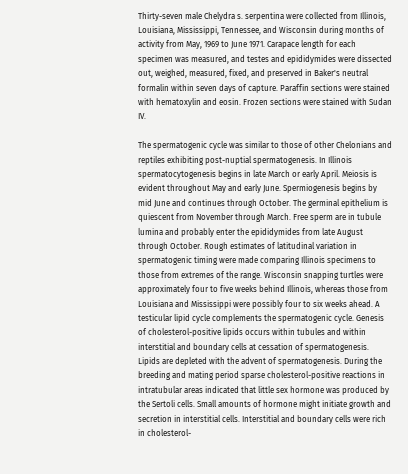Thirty-seven male Chelydra s. serpentina were collected from Illinois, Louisiana, Mississippi, Tennessee, and Wisconsin during months of activity from May, 1969 to June 1971. Carapace length for each specimen was measured, and testes and epididymides were dissected out, weighed, measured, fixed, and preserved in Baker's neutral formalin within seven days of capture. Paraffin sections were stained with hematoxylin and eosin. Frozen sections were stained with Sudan IV.

The spermatogenic cycle was similar to those of other Chelonians and reptiles exhibiting post-nuptial spermatogenesis. In Illinois spermatocytogenesis begins in late March or early April. Meiosis is evident throughout May and early June. Spermiogenesis begins by mid June and continues through October. The germinal epithelium is quiescent from November through March. Free sperm are in tubule lumina and probably enter the epididymides from late August through October. Rough estimates of latitudinal variation in spermatogenic timing were made comparing Illinois specimens to those from extremes of the range. Wisconsin snapping turtles were approximately four to five weeks behind Illinois, whereas those from Louisiana and Mississippi were possibly four to six weeks ahead. A testicular lipid cycle complements the spermatogenic cycle. Genesis of cholesterol-positive lipids occurs within tubules and within interstitial and boundary cells at cessation of spermatogenesis. Lipids are depleted with the advent of spermatogenesis. During the breeding and mating period sparse cholesterol-positive reactions in intratubular areas indicated that little sex hormone was produced by the Sertoli cells. Small amounts of hormone might initiate growth and secretion in interstitial cells. Interstitial and boundary cells were rich in cholesterol-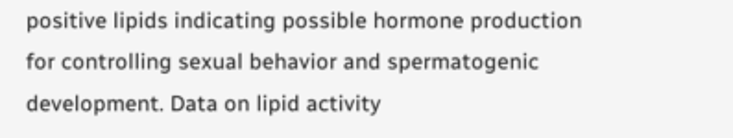positive lipids indicating possible hormone production for controlling sexual behavior and spermatogenic development. Data on lipid activity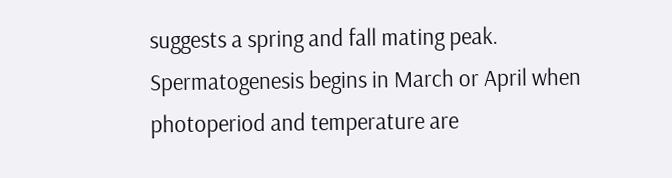suggests a spring and fall mating peak. Spermatogenesis begins in March or April when photoperiod and temperature are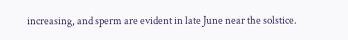increasing, and sperm are evident in late June near the solstice.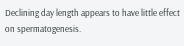Declining day length appears to have little effect on spermatogenesis.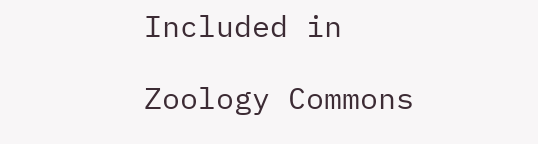Included in

Zoology Commons